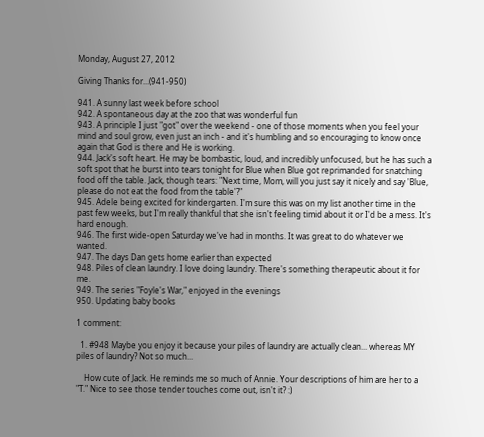Monday, August 27, 2012

Giving Thanks for...(941-950)

941. A sunny last week before school
942. A spontaneous day at the zoo that was wonderful fun
943. A principle I just "got" over the weekend - one of those moments when you feel your mind and soul grow, even just an inch - and it's humbling and so encouraging to know once again that God is there and He is working.
944. Jack's soft heart. He may be bombastic, loud, and incredibly unfocused, but he has such a soft spot that he burst into tears tonight for Blue when Blue got reprimanded for snatching food off the table. Jack, though tears: "Next time, Mom, will you just say it nicely and say 'Blue, please do not eat the food from the table'?"
945. Adele being excited for kindergarten. I'm sure this was on my list another time in the past few weeks, but I'm really thankful that she isn't feeling timid about it or I'd be a mess. It's hard enough.
946. The first wide-open Saturday we've had in months. It was great to do whatever we wanted.
947. The days Dan gets home earlier than expected
948. Piles of clean laundry. I love doing laundry. There's something therapeutic about it for me.
949. The series "Foyle's War," enjoyed in the evenings
950. Updating baby books

1 comment:

  1. #948 Maybe you enjoy it because your piles of laundry are actually clean... whereas MY piles of laundry? Not so much...

    How cute of Jack. He reminds me so much of Annie. Your descriptions of him are her to a "T." Nice to see those tender touches come out, isn't it? :)